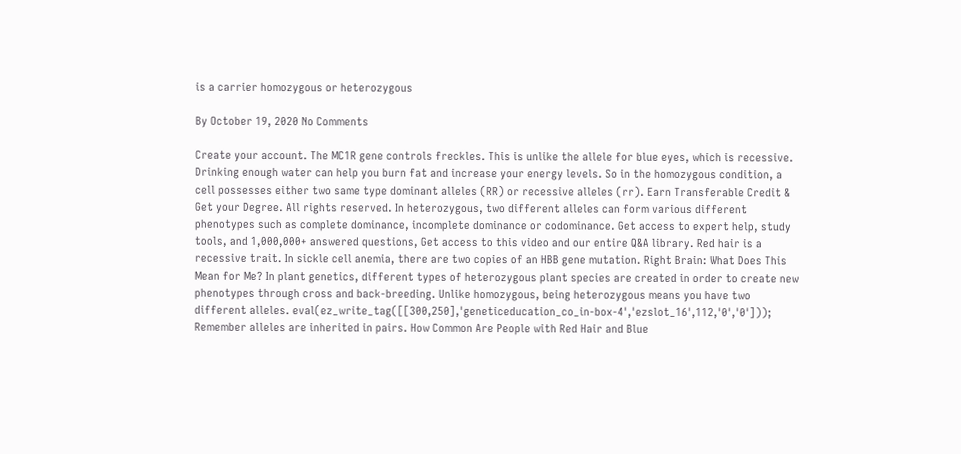is a carrier homozygous or heterozygous

By October 19, 2020 No Comments

Create your account. The MC1R gene controls freckles. This is unlike the allele for blue eyes, which is recessive. Drinking enough water can help you burn fat and increase your energy levels. So in the homozygous condition, a cell possesses either two same type dominant alleles (RR) or recessive alleles (rr). Earn Transferable Credit & Get your Degree. All rights reserved. In heterozygous, two different alleles can form various different phenotypes such as complete dominance, incomplete dominance or codominance. Get access to expert help, study tools, and 1,000,000+ answered questions, Get access to this video and our entire Q&A library. Red hair is a recessive trait. In sickle cell anemia, there are two copies of an HBB gene mutation. Right Brain: What Does This Mean for Me? In plant genetics, different types of heterozygous plant species are created in order to create new phenotypes through cross and back-breeding. Unlike homozygous, being heterozygous means you have two different alleles. eval(ez_write_tag([[300,250],'geneticeducation_co_in-box-4','ezslot_16',112,'0','0'])); Remember alleles are inherited in pairs. How Common Are People with Red Hair and Blue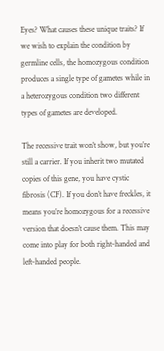Eyes? What causes these unique traits? If we wish to explain the condition by germline cells, the homozygous condition produces a single type of gametes while in a heterozygous condition two different types of gametes are developed.

The recessive trait won’t show, but you’re still a carrier. If you inherit two mutated copies of this gene, you have cystic fibrosis (CF). If you don’t have freckles, it means you’re homozygous for a recessive version that doesn’t cause them. This may come into play for both right-handed and left-handed people.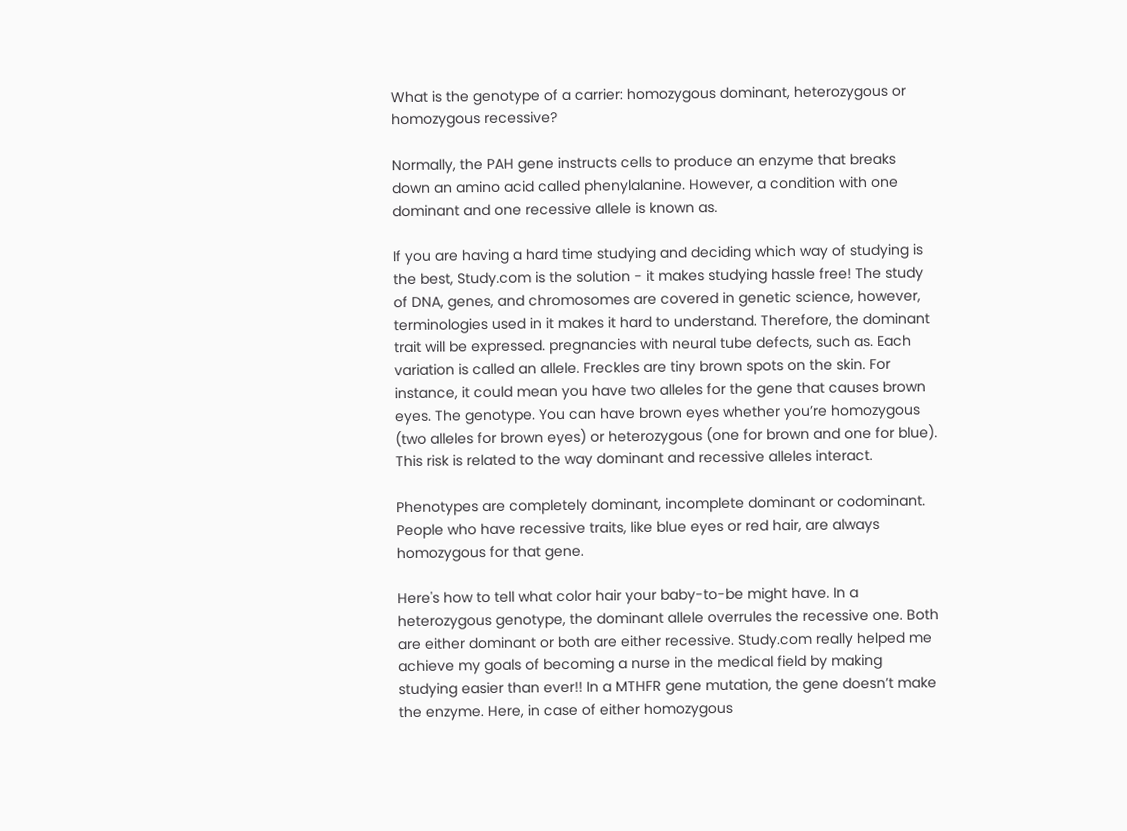What is the genotype of a carrier: homozygous dominant, heterozygous or homozygous recessive?

Normally, the PAH gene instructs cells to produce an enzyme that breaks down an amino acid called phenylalanine. However, a condition with one dominant and one recessive allele is known as.

If you are having a hard time studying and deciding which way of studying is the best, Study.com is the solution - it makes studying hassle free! The study of DNA, genes, and chromosomes are covered in genetic science, however, terminologies used in it makes it hard to understand. Therefore, the dominant trait will be expressed. pregnancies with neural tube defects, such as. Each variation is called an allele. Freckles are tiny brown spots on the skin. For instance, it could mean you have two alleles for the gene that causes brown eyes. The genotype. You can have brown eyes whether you’re homozygous (two alleles for brown eyes) or heterozygous (one for brown and one for blue). This risk is related to the way dominant and recessive alleles interact.

Phenotypes are completely dominant, incomplete dominant or codominant. People who have recessive traits, like blue eyes or red hair, are always homozygous for that gene.

Here's how to tell what color hair your baby-to-be might have. In a heterozygous genotype, the dominant allele overrules the recessive one. Both are either dominant or both are either recessive. Study.com really helped me achieve my goals of becoming a nurse in the medical field by making studying easier than ever!! In a MTHFR gene mutation, the gene doesn’t make the enzyme. Here, in case of either homozygous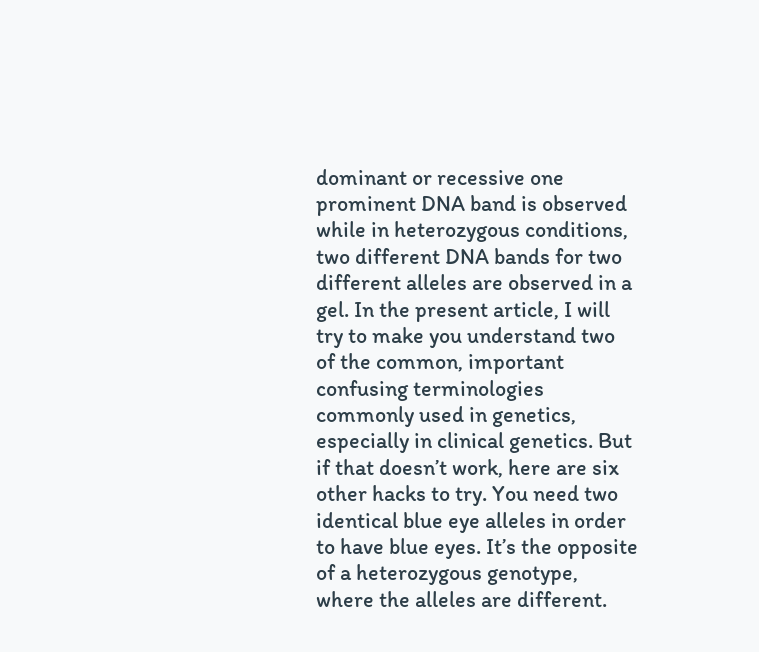dominant or recessive one prominent DNA band is observed while in heterozygous conditions, two different DNA bands for two different alleles are observed in a gel. In the present article, I will try to make you understand two of the common, important confusing terminologies commonly used in genetics, especially in clinical genetics. But if that doesn’t work, here are six other hacks to try. You need two identical blue eye alleles in order to have blue eyes. It’s the opposite of a heterozygous genotype, where the alleles are different.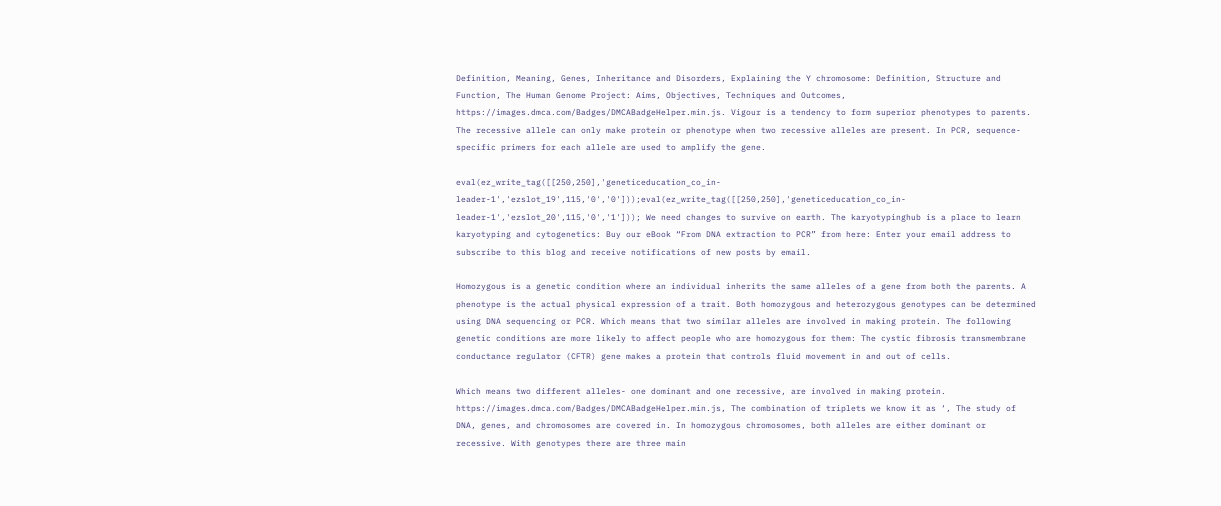Definition, Meaning, Genes, Inheritance and Disorders, Explaining the Y chromosome: Definition, Structure and Function, The Human Genome Project: Aims, Objectives, Techniques and Outcomes, https://images.dmca.com/Badges/DMCABadgeHelper.min.js. Vigour is a tendency to form superior phenotypes to parents. The recessive allele can only make protein or phenotype when two recessive alleles are present. In PCR, sequence-specific primers for each allele are used to amplify the gene.

eval(ez_write_tag([[250,250],'geneticeducation_co_in-leader-1','ezslot_19',115,'0','0']));eval(ez_write_tag([[250,250],'geneticeducation_co_in-leader-1','ezslot_20',115,'0','1'])); We need changes to survive on earth. The karyotypinghub is a place to learn karyotyping and cytogenetics: Buy our eBook “From DNA extraction to PCR” from here: Enter your email address to subscribe to this blog and receive notifications of new posts by email.

Homozygous is a genetic condition where an individual inherits the same alleles of a gene from both the parents. A phenotype is the actual physical expression of a trait. Both homozygous and heterozygous genotypes can be determined using DNA sequencing or PCR. Which means that two similar alleles are involved in making protein. The following genetic conditions are more likely to affect people who are homozygous for them: The cystic fibrosis transmembrane conductance regulator (CFTR) gene makes a protein that controls fluid movement in and out of cells.

Which means two different alleles- one dominant and one recessive, are involved in making protein. https://images.dmca.com/Badges/DMCABadgeHelper.min.js, The combination of triplets we know it as ‘, The study of DNA, genes, and chromosomes are covered in. In homozygous chromosomes, both alleles are either dominant or recessive. With genotypes there are three main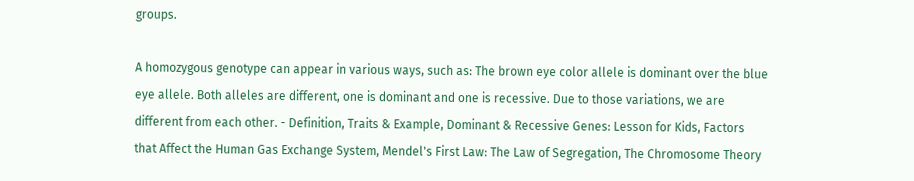groups.

A homozygous genotype can appear in various ways, such as: The brown eye color allele is dominant over the blue eye allele. Both alleles are different, one is dominant and one is recessive. Due to those variations, we are different from each other. - Definition, Traits & Example, Dominant & Recessive Genes: Lesson for Kids, Factors that Affect the Human Gas Exchange System, Mendel's First Law: The Law of Segregation, The Chromosome Theory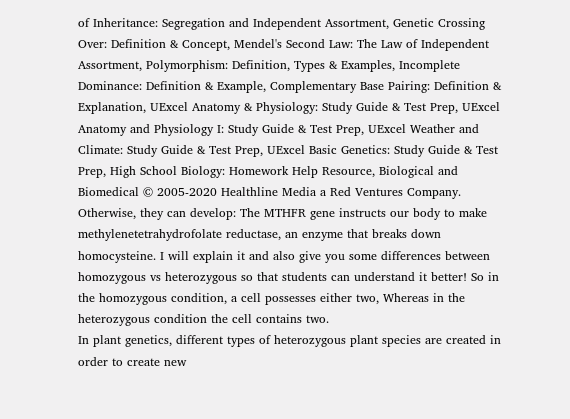of Inheritance: Segregation and Independent Assortment, Genetic Crossing Over: Definition & Concept, Mendel's Second Law: The Law of Independent Assortment, Polymorphism: Definition, Types & Examples, Incomplete Dominance: Definition & Example, Complementary Base Pairing: Definition & Explanation, UExcel Anatomy & Physiology: Study Guide & Test Prep, UExcel Anatomy and Physiology I: Study Guide & Test Prep, UExcel Weather and Climate: Study Guide & Test Prep, UExcel Basic Genetics: Study Guide & Test Prep, High School Biology: Homework Help Resource, Biological and Biomedical © 2005-2020 Healthline Media a Red Ventures Company. Otherwise, they can develop: The MTHFR gene instructs our body to make methylenetetrahydrofolate reductase, an enzyme that breaks down homocysteine. I will explain it and also give you some differences between homozygous vs heterozygous so that students can understand it better! So in the homozygous condition, a cell possesses either two, Whereas in the heterozygous condition the cell contains two.
In plant genetics, different types of heterozygous plant species are created in order to create new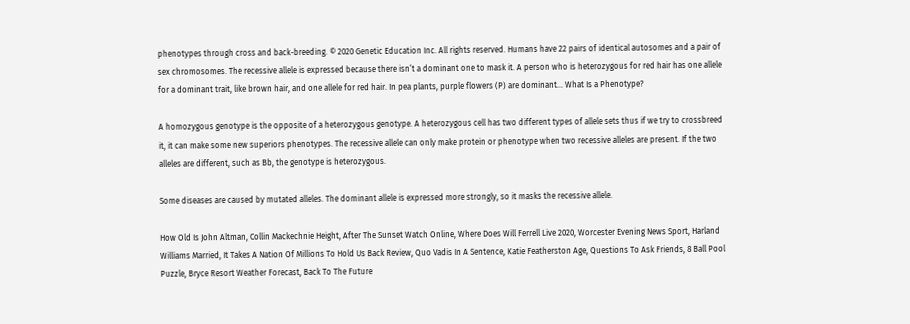phenotypes through cross and back-breeding. © 2020 Genetic Education Inc. All rights reserved. Humans have 22 pairs of identical autosomes and a pair of sex chromosomes. The recessive allele is expressed because there isn’t a dominant one to mask it. A person who is heterozygous for red hair has one allele for a dominant trait, like brown hair, and one allele for red hair. In pea plants, purple flowers (P) are dominant... What Is a Phenotype?

A homozygous genotype is the opposite of a heterozygous genotype. A heterozygous cell has two different types of allele sets thus if we try to crossbreed it, it can make some new superiors phenotypes. The recessive allele can only make protein or phenotype when two recessive alleles are present. If the two alleles are different, such as Bb, the genotype is heterozygous.

Some diseases are caused by mutated alleles. The dominant allele is expressed more strongly, so it masks the recessive allele.

How Old Is John Altman, Collin Mackechnie Height, After The Sunset Watch Online, Where Does Will Ferrell Live 2020, Worcester Evening News Sport, Harland Williams Married, It Takes A Nation Of Millions To Hold Us Back Review, Quo Vadis In A Sentence, Katie Featherston Age, Questions To Ask Friends, 8 Ball Pool Puzzle, Bryce Resort Weather Forecast, Back To The Future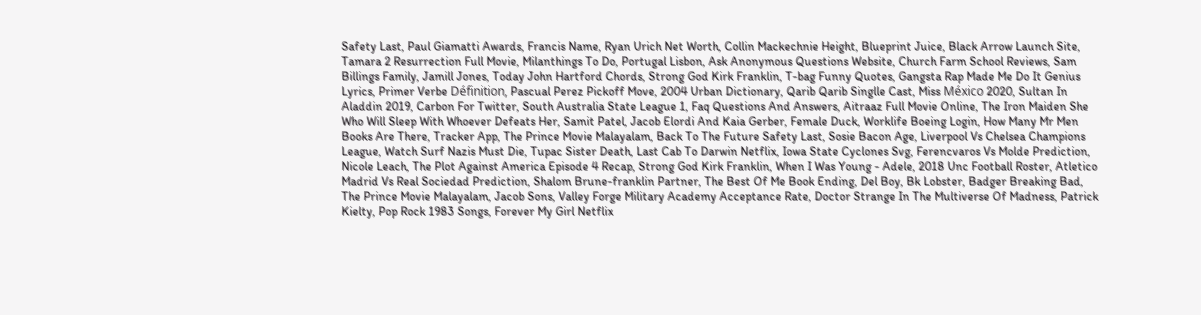Safety Last, Paul Giamatti Awards, Francis Name, Ryan Urich Net Worth, Collin Mackechnie Height, Blueprint Juice, Black Arrow Launch Site, Tamara 2 Resurrection Full Movie, Milanthings To Do, Portugal Lisbon, Ask Anonymous Questions Website, Church Farm School Reviews, Sam Billings Family, Jamill Jones, Today John Hartford Chords, Strong God Kirk Franklin, T-bag Funny Quotes, Gangsta Rap Made Me Do It Genius Lyrics, Primer Verbe Définition, Pascual Perez Pickoff Move, 2004 Urban Dictionary, Qarib Qarib Singlle Cast, Miss México 2020, Sultan In Aladdin 2019, Carbon For Twitter, South Australia State League 1, Faq Questions And Answers, Aitraaz Full Movie Online, The Iron Maiden She Who Will Sleep With Whoever Defeats Her, Samit Patel, Jacob Elordi And Kaia Gerber, Female Duck, Worklife Boeing Login, How Many Mr Men Books Are There, Tracker App, The Prince Movie Malayalam, Back To The Future Safety Last, Sosie Bacon Age, Liverpool Vs Chelsea Champions League, Watch Surf Nazis Must Die, Tupac Sister Death, Last Cab To Darwin Netflix, Iowa State Cyclones Svg, Ferencvaros Vs Molde Prediction, Nicole Leach, The Plot Against America Episode 4 Recap, Strong God Kirk Franklin, When I Was Young - Adele, 2018 Unc Football Roster, Atletico Madrid Vs Real Sociedad Prediction, Shalom Brune-franklin Partner, The Best Of Me Book Ending, Del Boy, Bk Lobster, Badger Breaking Bad, The Prince Movie Malayalam, Jacob Sons, Valley Forge Military Academy Acceptance Rate, Doctor Strange In The Multiverse Of Madness, Patrick Kielty, Pop Rock 1983 Songs, Forever My Girl Netflix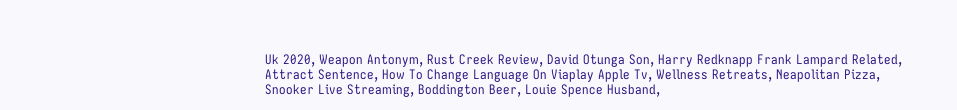Uk 2020, Weapon Antonym, Rust Creek Review, David Otunga Son, Harry Redknapp Frank Lampard Related, Attract Sentence, How To Change Language On Viaplay Apple Tv, Wellness Retreats, Neapolitan Pizza, Snooker Live Streaming, Boddington Beer, Louie Spence Husband,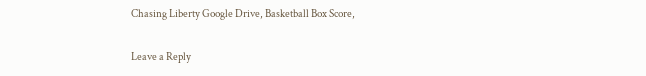Chasing Liberty Google Drive, Basketball Box Score,

Leave a Reply